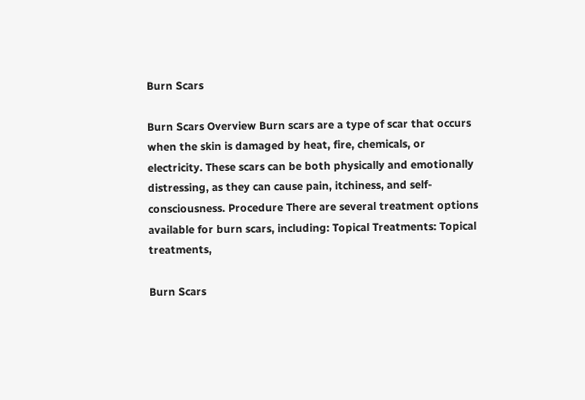Burn Scars

Burn Scars Overview Burn scars are a type of scar that occurs when the skin is damaged by heat, fire, chemicals, or electricity. These scars can be both physically and emotionally distressing, as they can cause pain, itchiness, and self-consciousness. Procedure There are several treatment options available for burn scars, including: Topical Treatments: Topical treatments,

Burn Scars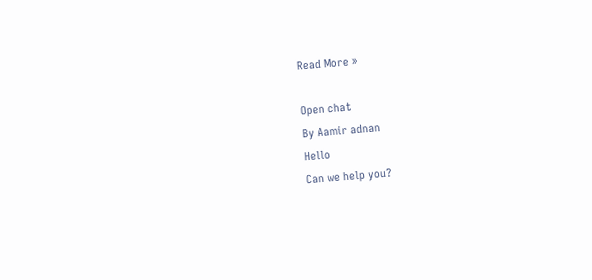Read More »

Open chat
By Aamir adnan
Hello
Can we help you?